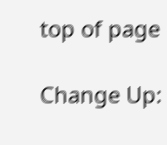top of page

Change Up: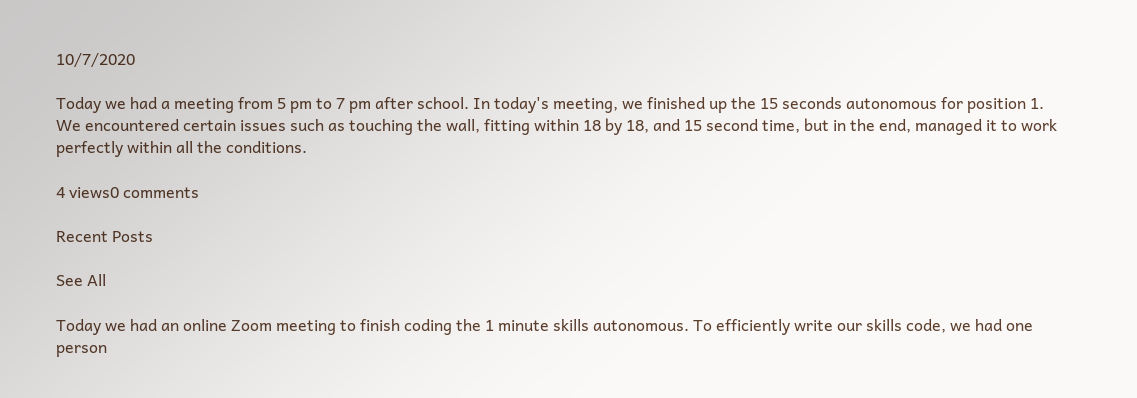10/7/2020

Today we had a meeting from 5 pm to 7 pm after school. In today's meeting, we finished up the 15 seconds autonomous for position 1. We encountered certain issues such as touching the wall, fitting within 18 by 18, and 15 second time, but in the end, managed it to work perfectly within all the conditions.

4 views0 comments

Recent Posts

See All

Today we had an online Zoom meeting to finish coding the 1 minute skills autonomous. To efficiently write our skills code, we had one person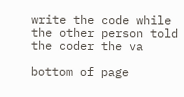write the code while the other person told the coder the va

bottom of page